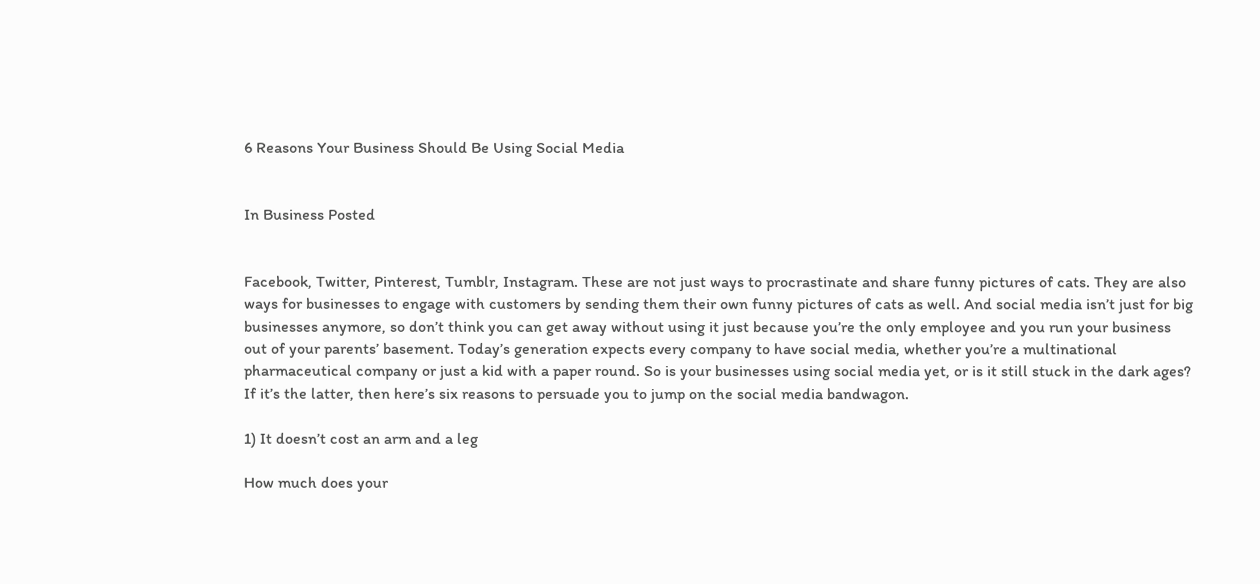6 Reasons Your Business Should Be Using Social Media


In Business Posted


Facebook, Twitter, Pinterest, Tumblr, Instagram. These are not just ways to procrastinate and share funny pictures of cats. They are also ways for businesses to engage with customers by sending them their own funny pictures of cats as well. And social media isn’t just for big businesses anymore, so don’t think you can get away without using it just because you’re the only employee and you run your business out of your parents’ basement. Today’s generation expects every company to have social media, whether you’re a multinational pharmaceutical company or just a kid with a paper round. So is your businesses using social media yet, or is it still stuck in the dark ages? If it’s the latter, then here’s six reasons to persuade you to jump on the social media bandwagon.

1) It doesn’t cost an arm and a leg

How much does your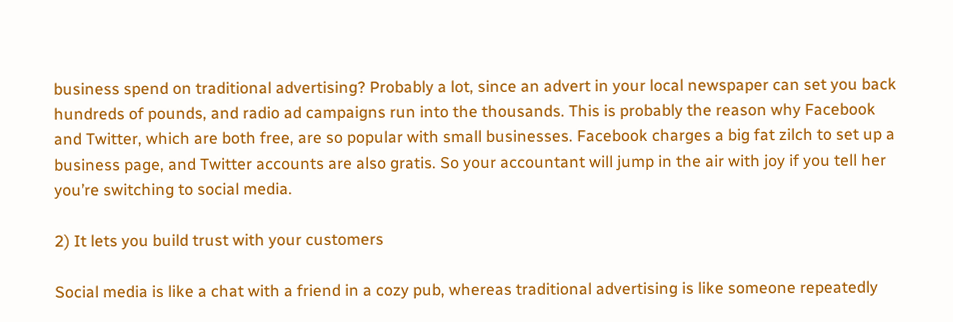business spend on traditional advertising? Probably a lot, since an advert in your local newspaper can set you back hundreds of pounds, and radio ad campaigns run into the thousands. This is probably the reason why Facebook and Twitter, which are both free, are so popular with small businesses. Facebook charges a big fat zilch to set up a business page, and Twitter accounts are also gratis. So your accountant will jump in the air with joy if you tell her you’re switching to social media.

2) It lets you build trust with your customers

Social media is like a chat with a friend in a cozy pub, whereas traditional advertising is like someone repeatedly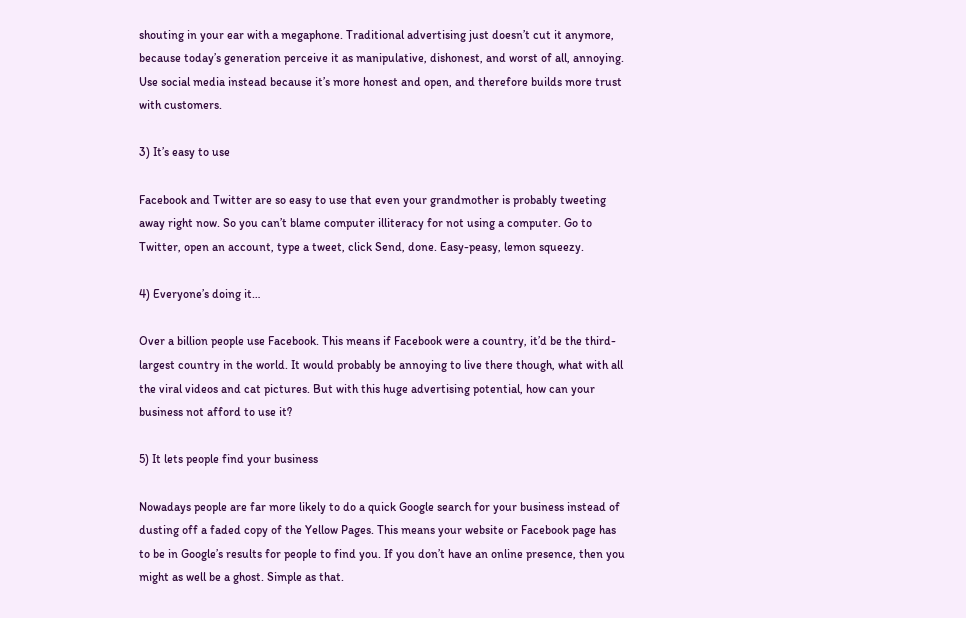shouting in your ear with a megaphone. Traditional advertising just doesn’t cut it anymore, because today’s generation perceive it as manipulative, dishonest, and worst of all, annoying. Use social media instead because it’s more honest and open, and therefore builds more trust with customers.

3) It’s easy to use

Facebook and Twitter are so easy to use that even your grandmother is probably tweeting away right now. So you can’t blame computer illiteracy for not using a computer. Go to Twitter, open an account, type a tweet, click Send, done. Easy-peasy, lemon squeezy.

4) Everyone’s doing it…

Over a billion people use Facebook. This means if Facebook were a country, it’d be the third-largest country in the world. It would probably be annoying to live there though, what with all the viral videos and cat pictures. But with this huge advertising potential, how can your business not afford to use it?

5) It lets people find your business

Nowadays people are far more likely to do a quick Google search for your business instead of dusting off a faded copy of the Yellow Pages. This means your website or Facebook page has to be in Google’s results for people to find you. If you don’t have an online presence, then you might as well be a ghost. Simple as that.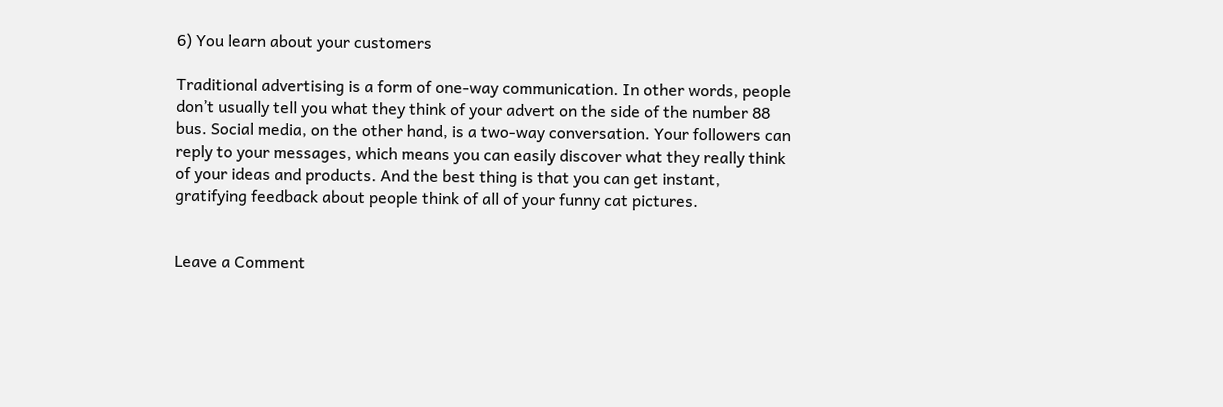6) You learn about your customers

Traditional advertising is a form of one-way communication. In other words, people don’t usually tell you what they think of your advert on the side of the number 88 bus. Social media, on the other hand, is a two-way conversation. Your followers can reply to your messages, which means you can easily discover what they really think of your ideas and products. And the best thing is that you can get instant, gratifying feedback about people think of all of your funny cat pictures.


Leave a Comment